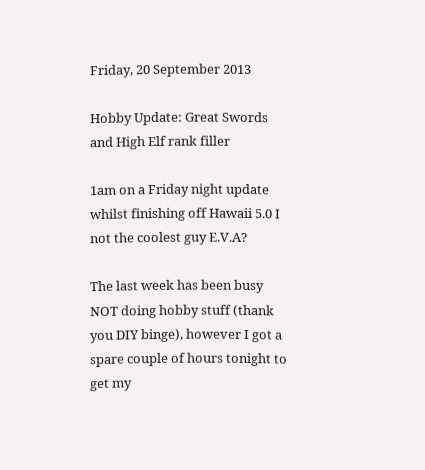Friday, 20 September 2013

Hobby Update: Great Swords and High Elf rank filler

1am on a Friday night update whilst finishing off Hawaii 5.0 I not the coolest guy E.V.A?

The last week has been busy NOT doing hobby stuff (thank you DIY binge), however I got a spare couple of hours tonight to get my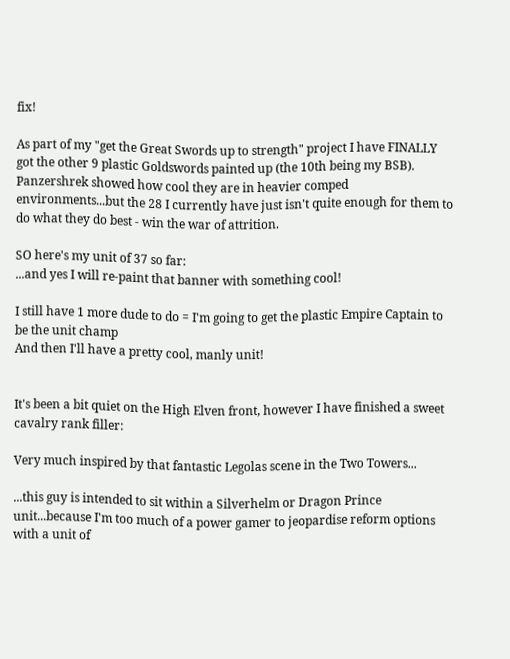fix!

As part of my "get the Great Swords up to strength" project I have FINALLY got the other 9 plastic Goldswords painted up (the 10th being my BSB). Panzershrek showed how cool they are in heavier comped environments...but the 28 I currently have just isn't quite enough for them to do what they do best - win the war of attrition.

SO here's my unit of 37 so far:
...and yes I will re-paint that banner with something cool!

I still have 1 more dude to do = I'm going to get the plastic Empire Captain to be the unit champ
And then I'll have a pretty cool, manly unit!


It's been a bit quiet on the High Elven front, however I have finished a sweet cavalry rank filler:

Very much inspired by that fantastic Legolas scene in the Two Towers...

...this guy is intended to sit within a Silverhelm or Dragon Prince unit...because I'm too much of a power gamer to jeopardise reform options with a unit of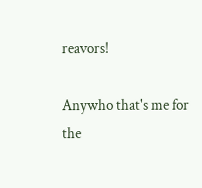reavors!

Anywho that's me for the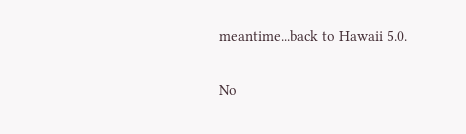meantime...back to Hawaii 5.0.

No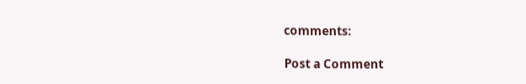comments:

Post a Comment